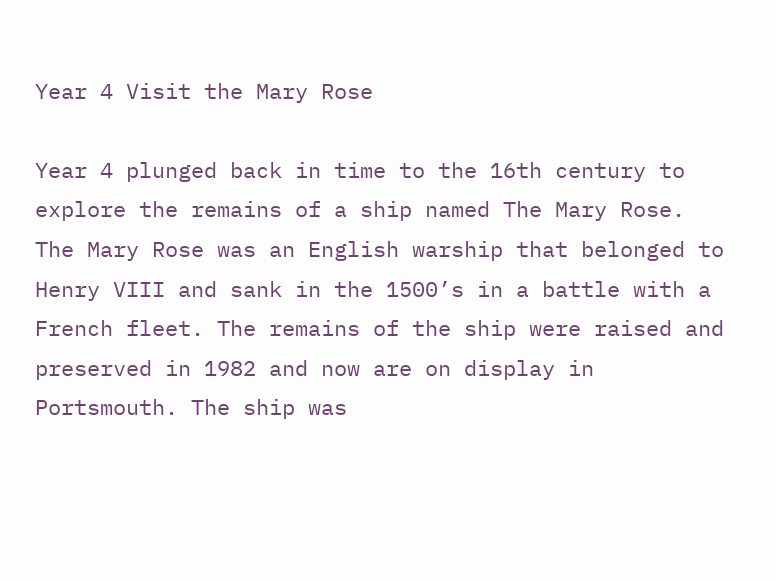Year 4 Visit the Mary Rose

Year 4 plunged back in time to the 16th century to explore the remains of a ship named The Mary Rose. The Mary Rose was an English warship that belonged to Henry VIII and sank in the 1500’s in a battle with a French fleet. The remains of the ship were raised and preserved in 1982 and now are on display in Portsmouth. The ship was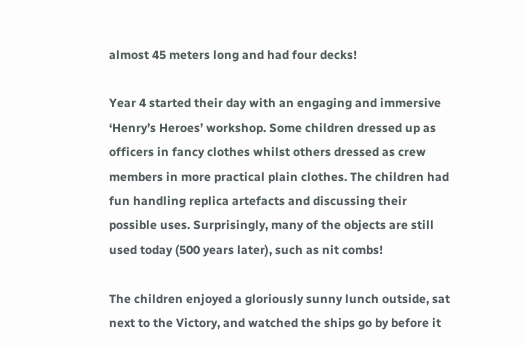almost 45 meters long and had four decks!

Year 4 started their day with an engaging and immersive ‘Henry’s Heroes’ workshop. Some children dressed up as officers in fancy clothes whilst others dressed as crew members in more practical plain clothes. The children had fun handling replica artefacts and discussing their possible uses. Surprisingly, many of the objects are still used today (500 years later), such as nit combs!

The children enjoyed a gloriously sunny lunch outside, sat next to the Victory, and watched the ships go by before it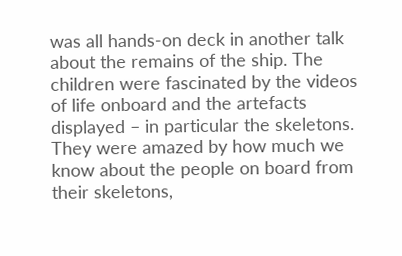was all hands-on deck in another talk about the remains of the ship. The children were fascinated by the videos of life onboard and the artefacts displayed – in particular the skeletons. They were amazed by how much we know about the people on board from their skeletons,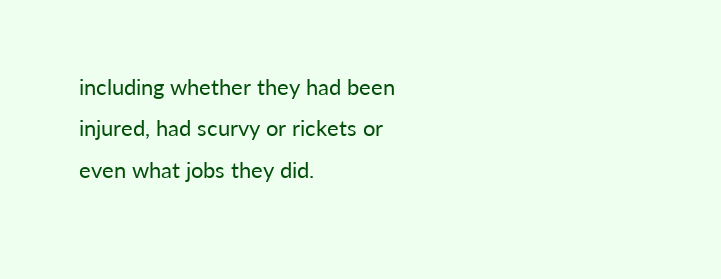including whether they had been injured, had scurvy or rickets or even what jobs they did.